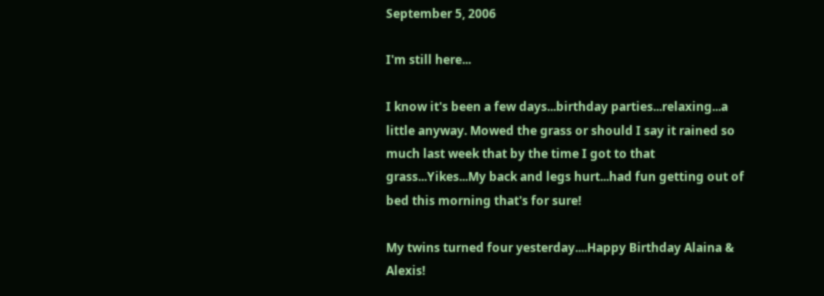September 5, 2006

I'm still here...

I know it's been a few days...birthday parties...relaxing...a little anyway. Mowed the grass or should I say it rained so much last week that by the time I got to that grass...Yikes...My back and legs hurt...had fun getting out of bed this morning that's for sure!

My twins turned four yesterday....Happy Birthday Alaina & Alexis!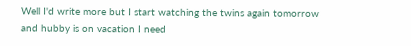Well I'd write more but I start watching the twins again tomorrow and hubby is on vacation I need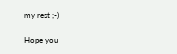my rest ;-)

Hope you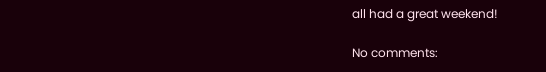all had a great weekend!

No comments: